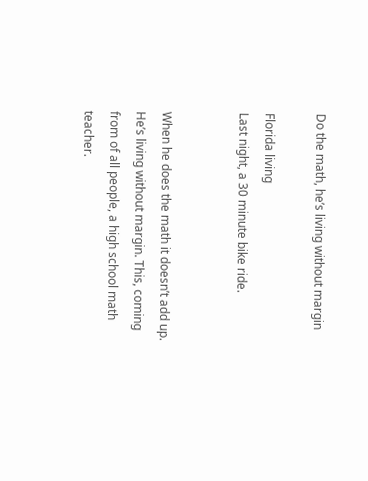Do the math, he’s living without margin

Florida living
Last night, a 30 minute bike ride.


When he does the math it doesn’t add up. He’s living without margin. This, coming from of all people, a high school math teacher.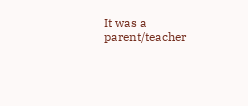It was a parent/teacher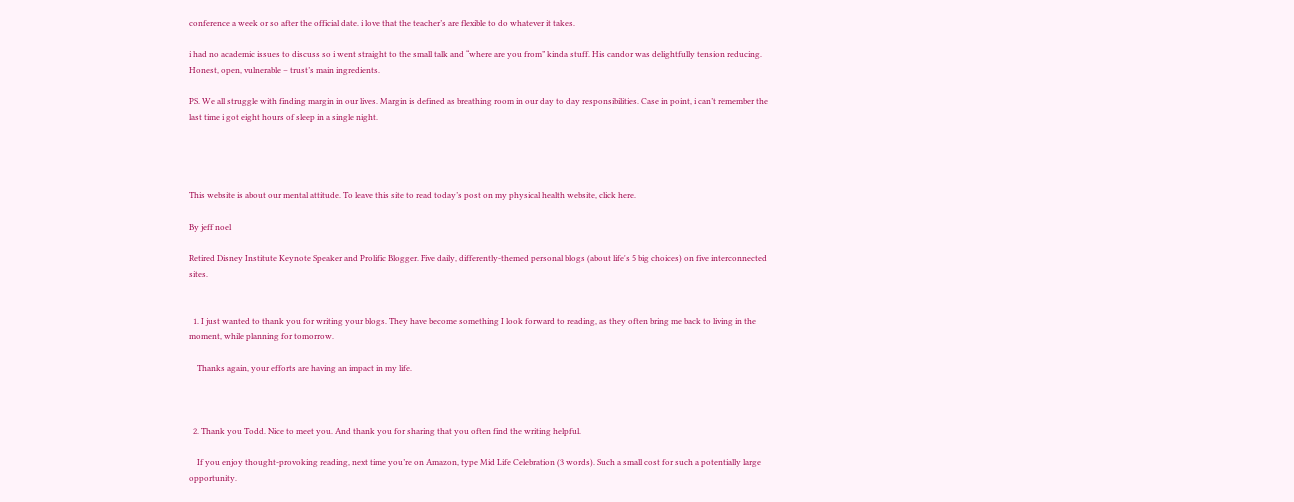conference a week or so after the official date. i love that the teacher’s are flexible to do whatever it takes.

i had no academic issues to discuss so i went straight to the small talk and “where are you from” kinda stuff. His candor was delightfully tension reducing. Honest, open, vulnerable – trust’s main ingredients.

PS. We all struggle with finding margin in our lives. Margin is defined as breathing room in our day to day responsibilities. Case in point, i can’t remember the last time i got eight hours of sleep in a single night.




This website is about our mental attitude. To leave this site to read today’s post on my physical health website, click here.

By jeff noel

Retired Disney Institute Keynote Speaker and Prolific Blogger. Five daily, differently-themed personal blogs (about life's 5 big choices) on five interconnected sites.


  1. I just wanted to thank you for writing your blogs. They have become something I look forward to reading, as they often bring me back to living in the moment, while planning for tomorrow.

    Thanks again, your efforts are having an impact in my life.



  2. Thank you Todd. Nice to meet you. And thank you for sharing that you often find the writing helpful.

    If you enjoy thought-provoking reading, next time you’re on Amazon, type Mid Life Celebration (3 words). Such a small cost for such a potentially large opportunity.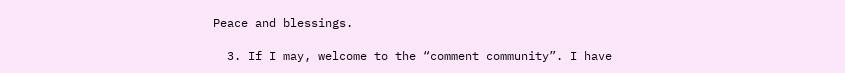Peace and blessings.

  3. If I may, welcome to the “comment community”. I have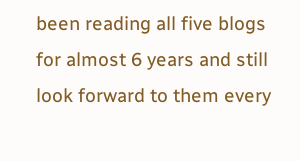been reading all five blogs for almost 6 years and still look forward to them every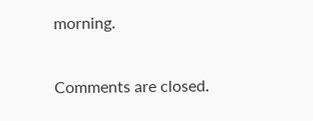morning.

Comments are closed.